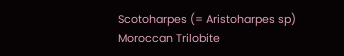Scotoharpes (= Aristoharpes sp) Moroccan Trilobite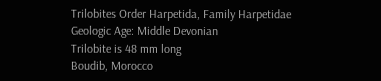Trilobites Order Harpetida, Family Harpetidae
Geologic Age: Middle Devonian
Trilobite is 48 mm long
Boudib, Morocco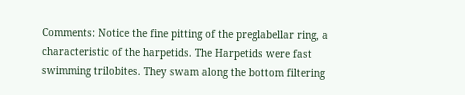Comments: Notice the fine pitting of the preglabellar ring, a characteristic of the harpetids. The Harpetids were fast swimming trilobites. They swam along the bottom filtering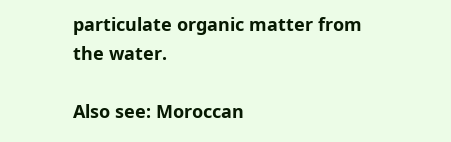particulate organic matter from the water.

Also see: Moroccan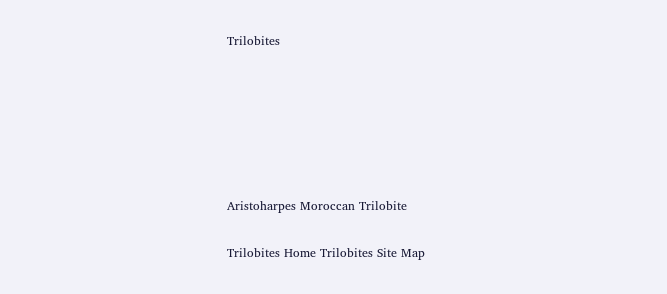Trilobites






Aristoharpes Moroccan Trilobite

Trilobites Home Trilobites Site Map